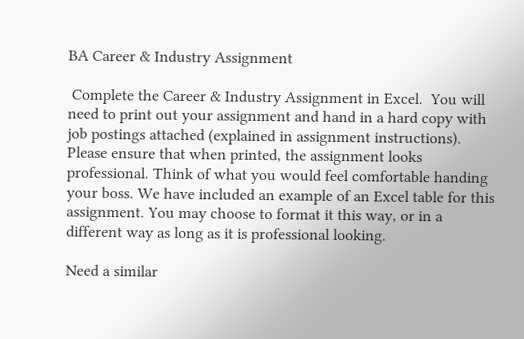BA Career & Industry Assignment

 Complete the Career & Industry Assignment in Excel.  You will need to print out your assignment and hand in a hard copy with job postings attached (explained in assignment instructions). Please ensure that when printed, the assignment looks professional. Think of what you would feel comfortable handing your boss. We have included an example of an Excel table for this assignment. You may choose to format it this way, or in a different way as long as it is professional looking.

Need a similar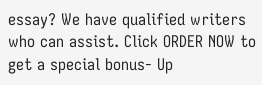essay? We have qualified writers who can assist. Click ORDER NOW to get a special bonus- Up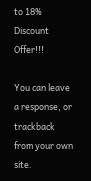to 18% Discount Offer!!!

You can leave a response, or trackback from your own site.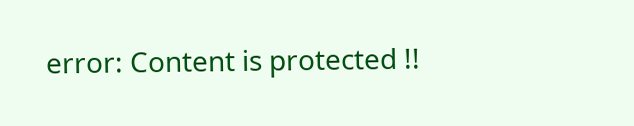error: Content is protected !!